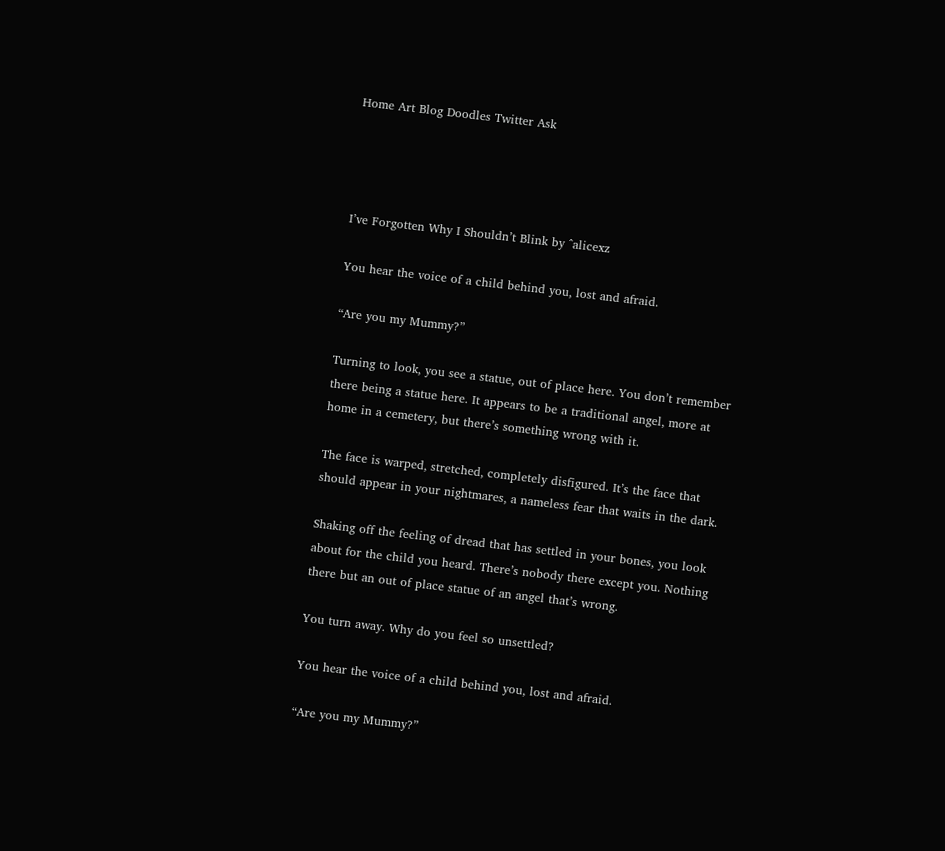Home Art Blog Doodles Twitter Ask




I’ve Forgotten Why I Shouldn’t Blink by ^alicexz

You hear the voice of a child behind you, lost and afraid.

“Are you my Mummy?”

Turning to look, you see a statue, out of place here. You don’t remember there being a statue here. It appears to be a traditional angel, more at home in a cemetery, but there’s something wrong with it.

The face is warped, stretched, completely disfigured. It’s the face that should appear in your nightmares, a nameless fear that waits in the dark.

Shaking off the feeling of dread that has settled in your bones, you look about for the child you heard. There’s nobody there except you. Nothing there but an out of place statue of an angel that’s wrong.

You turn away. Why do you feel so unsettled?

You hear the voice of a child behind you, lost and afraid.

“Are you my Mummy?”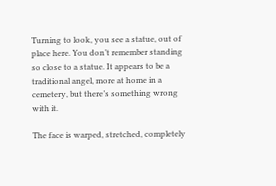Turning to look, you see a statue, out of place here. You don’t remember standing so close to a statue. It appears to be a traditional angel, more at home in a cemetery, but there’s something wrong with it.

The face is warped, stretched, completely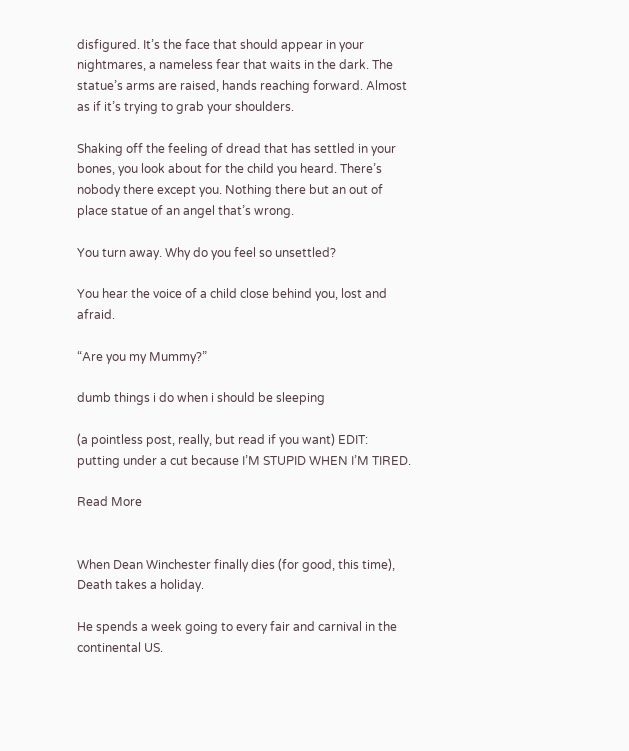disfigured. It’s the face that should appear in your nightmares, a nameless fear that waits in the dark. The statue’s arms are raised, hands reaching forward. Almost as if it’s trying to grab your shoulders.

Shaking off the feeling of dread that has settled in your bones, you look about for the child you heard. There’s nobody there except you. Nothing there but an out of place statue of an angel that’s wrong.

You turn away. Why do you feel so unsettled?

You hear the voice of a child close behind you, lost and afraid.

“Are you my Mummy?”

dumb things i do when i should be sleeping

(a pointless post, really, but read if you want) EDIT: putting under a cut because I’M STUPID WHEN I’M TIRED.

Read More


When Dean Winchester finally dies (for good, this time), Death takes a holiday.

He spends a week going to every fair and carnival in the continental US.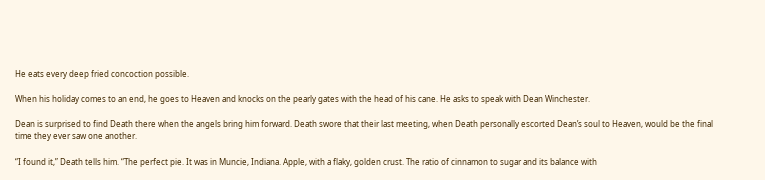He eats every deep fried concoction possible.

When his holiday comes to an end, he goes to Heaven and knocks on the pearly gates with the head of his cane. He asks to speak with Dean Winchester.

Dean is surprised to find Death there when the angels bring him forward. Death swore that their last meeting, when Death personally escorted Dean’s soul to Heaven, would be the final time they ever saw one another.

“I found it,” Death tells him. “The perfect pie. It was in Muncie, Indiana. Apple, with a flaky, golden crust. The ratio of cinnamon to sugar and its balance with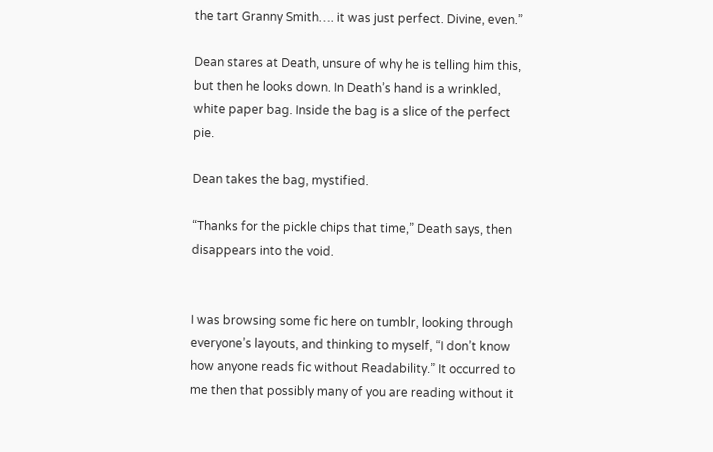the tart Granny Smith…. it was just perfect. Divine, even.”

Dean stares at Death, unsure of why he is telling him this, but then he looks down. In Death’s hand is a wrinkled, white paper bag. Inside the bag is a slice of the perfect pie.

Dean takes the bag, mystified.

“Thanks for the pickle chips that time,” Death says, then disappears into the void.


I was browsing some fic here on tumblr, looking through everyone’s layouts, and thinking to myself, “I don’t know how anyone reads fic without Readability.” It occurred to me then that possibly many of you are reading without it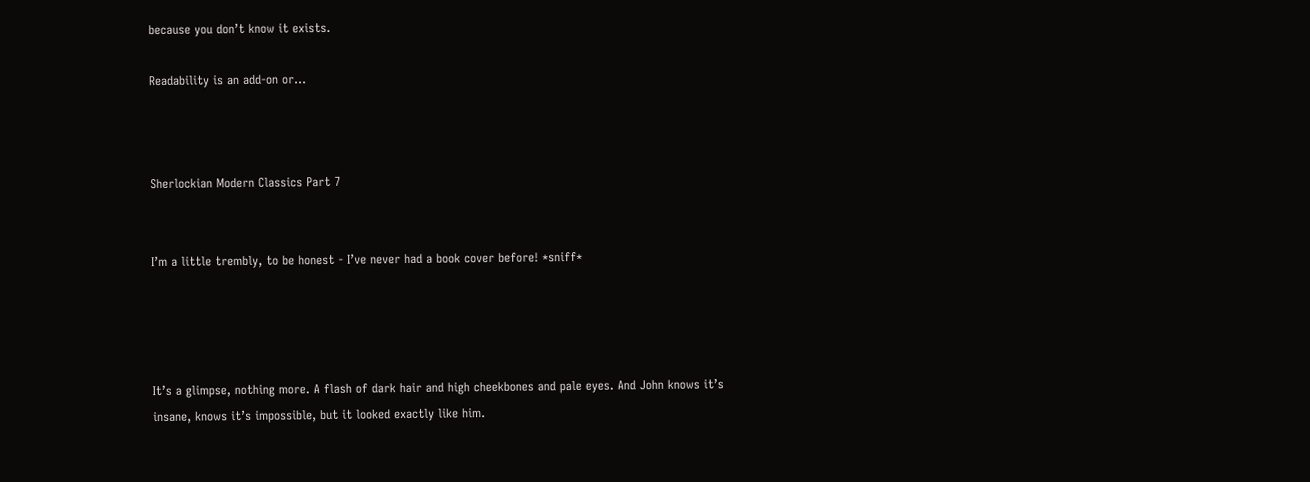because you don’t know it exists.

Readability is an add-on or…



Sherlockian Modern Classics Part 7


I’m a little trembly, to be honest - I’ve never had a book cover before! *sniff*




It’s a glimpse, nothing more. A flash of dark hair and high cheekbones and pale eyes. And John knows it’s insane, knows it’s impossible, but it looked exactly like him.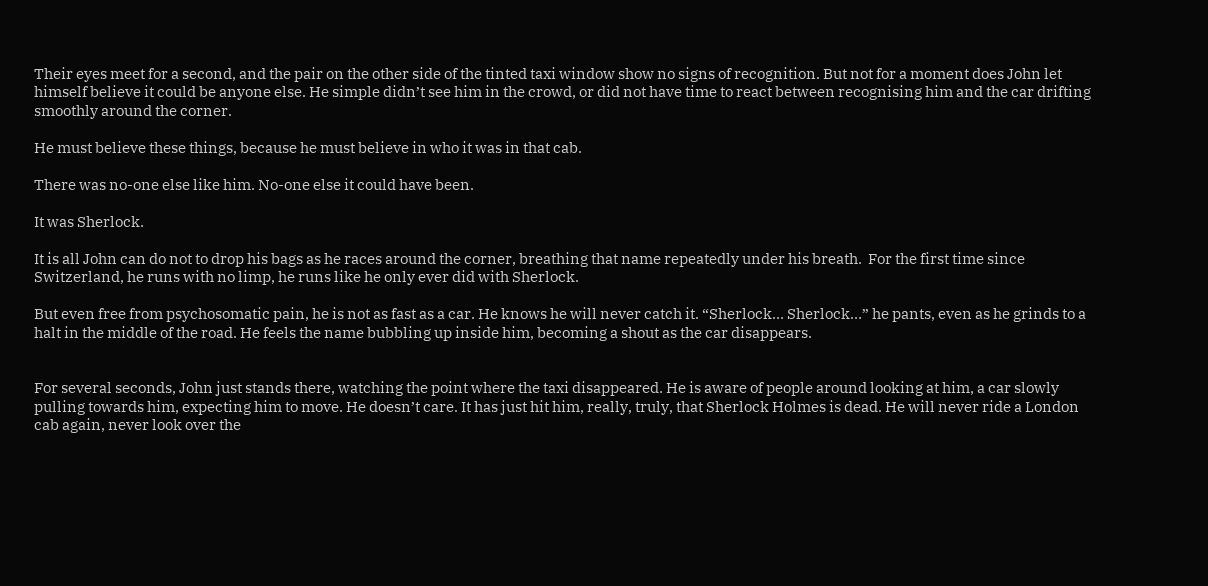Their eyes meet for a second, and the pair on the other side of the tinted taxi window show no signs of recognition. But not for a moment does John let himself believe it could be anyone else. He simple didn’t see him in the crowd, or did not have time to react between recognising him and the car drifting smoothly around the corner.

He must believe these things, because he must believe in who it was in that cab.

There was no-one else like him. No-one else it could have been.

It was Sherlock.

It is all John can do not to drop his bags as he races around the corner, breathing that name repeatedly under his breath.  For the first time since Switzerland, he runs with no limp, he runs like he only ever did with Sherlock.

But even free from psychosomatic pain, he is not as fast as a car. He knows he will never catch it. “Sherlock… Sherlock…” he pants, even as he grinds to a halt in the middle of the road. He feels the name bubbling up inside him, becoming a shout as the car disappears.


For several seconds, John just stands there, watching the point where the taxi disappeared. He is aware of people around looking at him, a car slowly pulling towards him, expecting him to move. He doesn’t care. It has just hit him, really, truly, that Sherlock Holmes is dead. He will never ride a London cab again, never look over the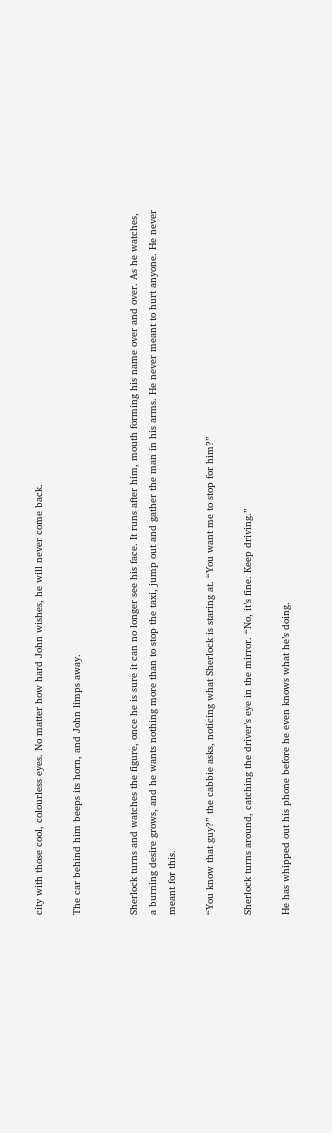city with those cool, colourless eyes. No matter how hard John wishes, he will never come back.

The car behind him beeps its horn, and John limps away.


Sherlock turns and watches the figure, once he is sure it can no longer see his face. It runs after him, mouth forming his name over and over. As he watches, a burning desire grows, and he wants nothing more than to stop the taxi, jump out and gather the man in his arms. He never meant to hurt anyone. He never meant for this.

“You know that guy?” the cabbie asks, noticing what Sherlock is staring at. “You want me to stop for him?”

Sherlock turns around, catching the driver’s eye in the mirror. “No, it’s fine. Keep driving.”

He has whipped out his phone before he even knows what he’s doing.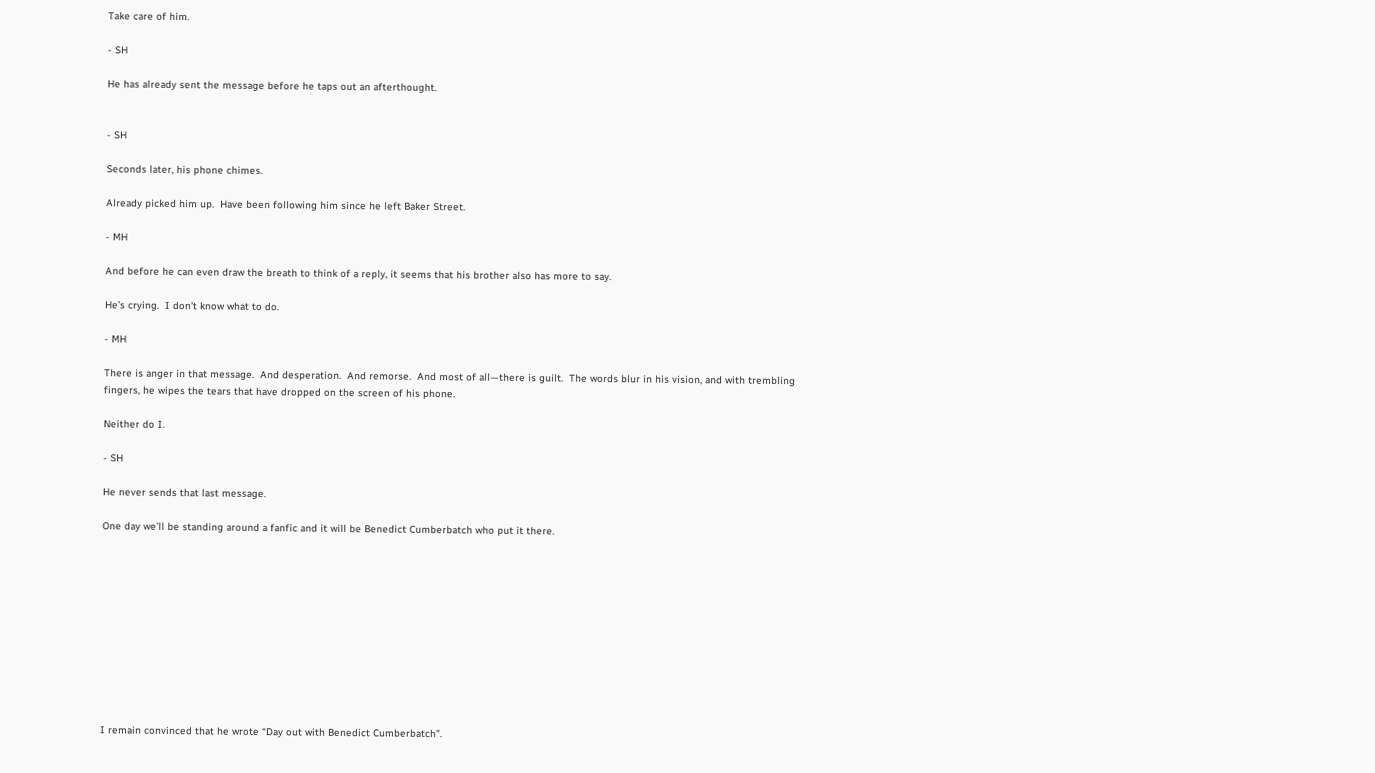Take care of him.

- SH

He has already sent the message before he taps out an afterthought.


- SH

Seconds later, his phone chimes.

Already picked him up.  Have been following him since he left Baker Street.

- MH

And before he can even draw the breath to think of a reply, it seems that his brother also has more to say.

He’s crying.  I don’t know what to do.

- MH

There is anger in that message.  And desperation.  And remorse.  And most of all—there is guilt.  The words blur in his vision, and with trembling fingers, he wipes the tears that have dropped on the screen of his phone.

Neither do I.

- SH

He never sends that last message.

One day we’ll be standing around a fanfic and it will be Benedict Cumberbatch who put it there.











I remain convinced that he wrote “Day out with Benedict Cumberbatch”.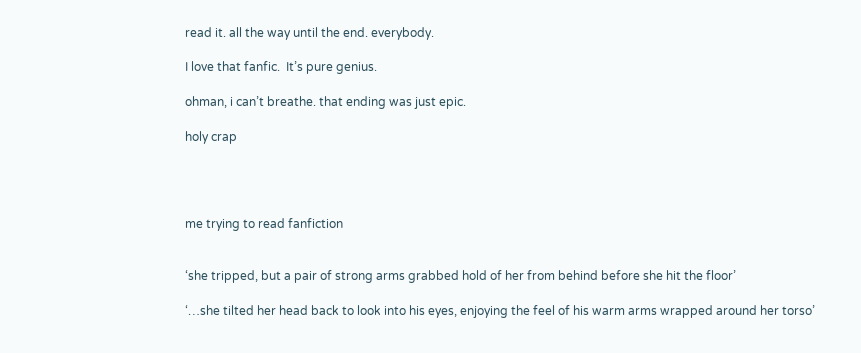read it. all the way until the end. everybody.

I love that fanfic.  It’s pure genius.

ohman, i can’t breathe. that ending was just epic.

holy crap




me trying to read fanfiction


‘she tripped, but a pair of strong arms grabbed hold of her from behind before she hit the floor’

‘…she tilted her head back to look into his eyes, enjoying the feel of his warm arms wrapped around her torso’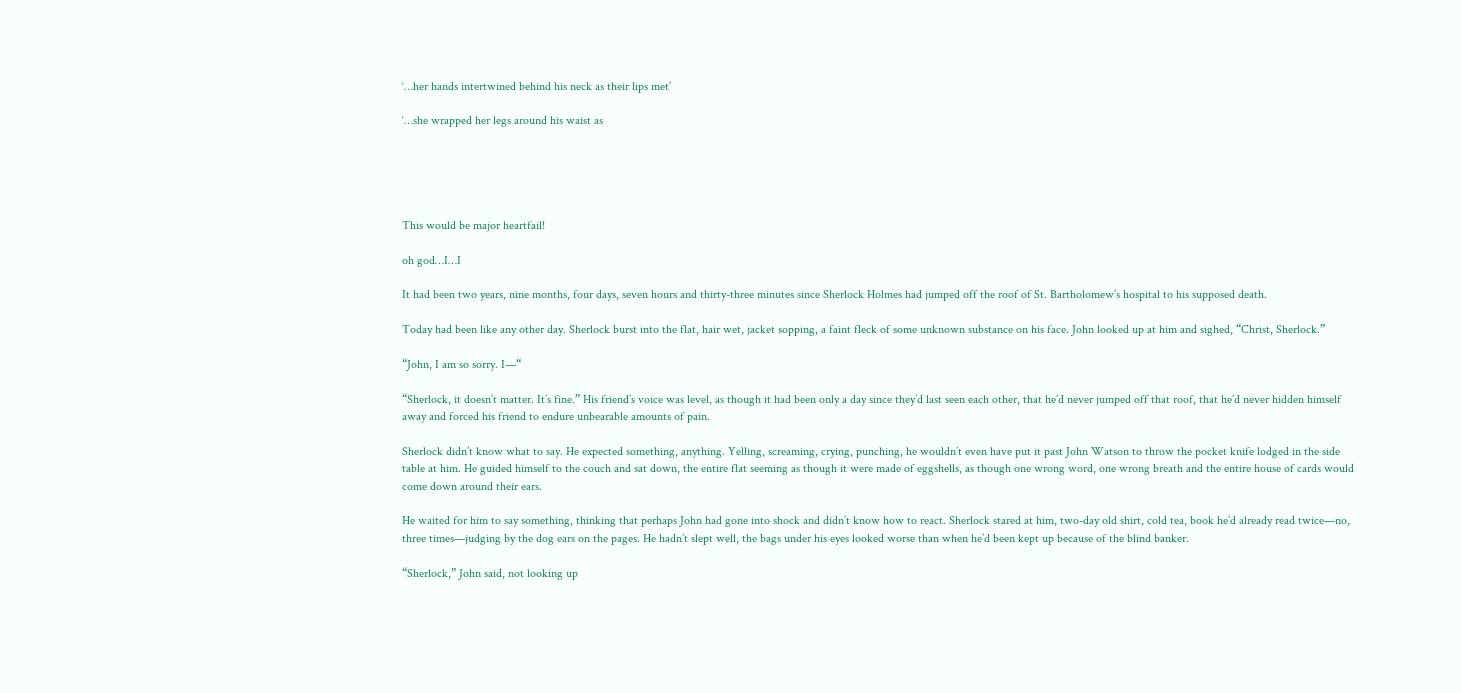‘…her hands intertwined behind his neck as their lips met’

‘…she wrapped her legs around his waist as





This would be major heartfail!

oh god…I…I

It had been two years, nine months, four days, seven hours and thirty-three minutes since Sherlock Holmes had jumped off the roof of St. Bartholomew’s hospital to his supposed death.

Today had been like any other day. Sherlock burst into the flat, hair wet, jacket sopping, a faint fleck of some unknown substance on his face. John looked up at him and sighed, “Christ, Sherlock.”

“John, I am so sorry. I—“

“Sherlock, it doesn’t matter. It’s fine.” His friend’s voice was level, as though it had been only a day since they’d last seen each other, that he’d never jumped off that roof, that he’d never hidden himself away and forced his friend to endure unbearable amounts of pain.

Sherlock didn’t know what to say. He expected something, anything. Yelling, screaming, crying, punching, he wouldn’t even have put it past John Watson to throw the pocket knife lodged in the side table at him. He guided himself to the couch and sat down, the entire flat seeming as though it were made of eggshells, as though one wrong word, one wrong breath and the entire house of cards would come down around their ears.

He waited for him to say something, thinking that perhaps John had gone into shock and didn’t know how to react. Sherlock stared at him, two-day old shirt, cold tea, book he’d already read twice—no, three times—judging by the dog ears on the pages. He hadn’t slept well, the bags under his eyes looked worse than when he’d been kept up because of the blind banker.

“Sherlock,” John said, not looking up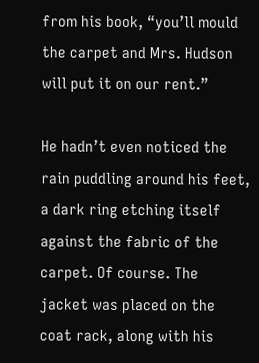from his book, “you’ll mould the carpet and Mrs. Hudson will put it on our rent.”

He hadn’t even noticed the rain puddling around his feet, a dark ring etching itself against the fabric of the carpet. Of course. The jacket was placed on the coat rack, along with his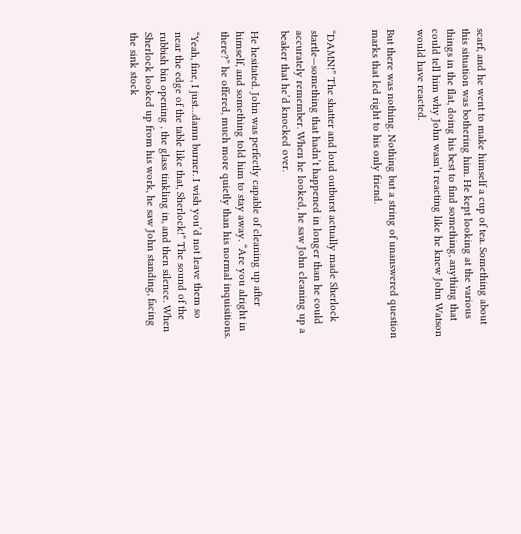scarf, and he went to make himself a cup of tea. Something about this situation was bothering him. He kept looking at the various things in the flat, doing his best to find something, anything that could tell him why John wasn’t reacting like he knew John Watson would have reacted.

But there was nothing. Nothing but a string of unanswered question marks that led right to his only friend.


“DAMN!” The shatter and loud outburst actually made Sherlock startle—something that hadn’t happened in longer than he could accurately remember. When he looked, he saw John cleaning up a beaker that he’d knocked over.

He hesitated. John was perfectly capable of cleaning up after himself, and something told him to stay away. “Are you alright in there?” he offered, much more quietly than his normal inquisitions.

“Yeah, fine, I just…damn burner. I wish you’d not leave them so near the edge of the table like that, Sherlock!” The sound of the rubbish bin opening , the glass tinkling in, and then silence. When Sherlock looked up from his work, he saw John standing, facing the sink stock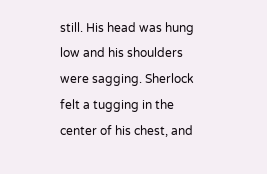still. His head was hung low and his shoulders were sagging. Sherlock felt a tugging in the center of his chest, and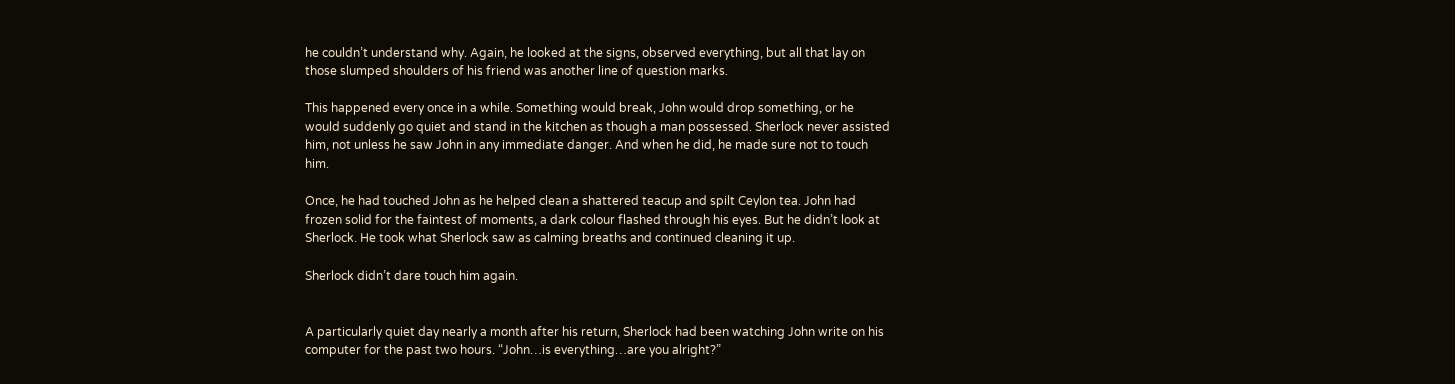he couldn’t understand why. Again, he looked at the signs, observed everything, but all that lay on those slumped shoulders of his friend was another line of question marks.

This happened every once in a while. Something would break, John would drop something, or he would suddenly go quiet and stand in the kitchen as though a man possessed. Sherlock never assisted him, not unless he saw John in any immediate danger. And when he did, he made sure not to touch him.

Once, he had touched John as he helped clean a shattered teacup and spilt Ceylon tea. John had frozen solid for the faintest of moments, a dark colour flashed through his eyes. But he didn’t look at Sherlock. He took what Sherlock saw as calming breaths and continued cleaning it up.

Sherlock didn’t dare touch him again.


A particularly quiet day nearly a month after his return, Sherlock had been watching John write on his computer for the past two hours. “John…is everything…are you alright?”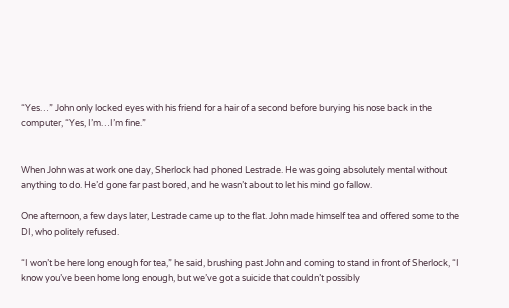“Yes…” John only locked eyes with his friend for a hair of a second before burying his nose back in the computer, “Yes, I’m…I’m fine.”


When John was at work one day, Sherlock had phoned Lestrade. He was going absolutely mental without anything to do. He’d gone far past bored, and he wasn’t about to let his mind go fallow.

One afternoon, a few days later, Lestrade came up to the flat. John made himself tea and offered some to the DI, who politely refused.

“I won’t be here long enough for tea,” he said, brushing past John and coming to stand in front of Sherlock, “I know you’ve been home long enough, but we’ve got a suicide that couldn’t possibly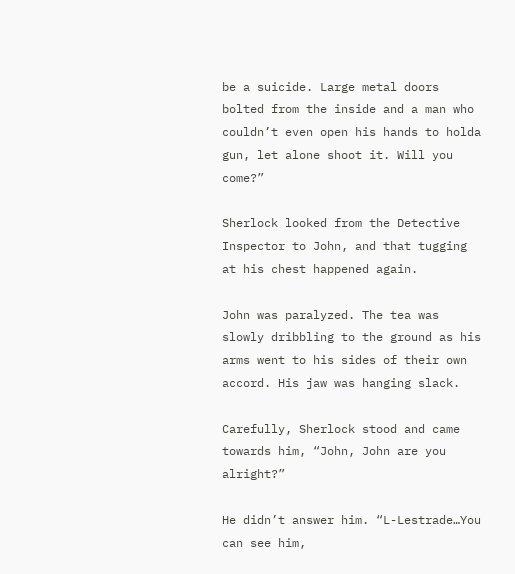be a suicide. Large metal doors bolted from the inside and a man who couldn’t even open his hands to holda gun, let alone shoot it. Will you come?”

Sherlock looked from the Detective Inspector to John, and that tugging at his chest happened again.

John was paralyzed. The tea was slowly dribbling to the ground as his arms went to his sides of their own accord. His jaw was hanging slack.

Carefully, Sherlock stood and came towards him, “John, John are you alright?”

He didn’t answer him. “L-Lestrade…You can see him,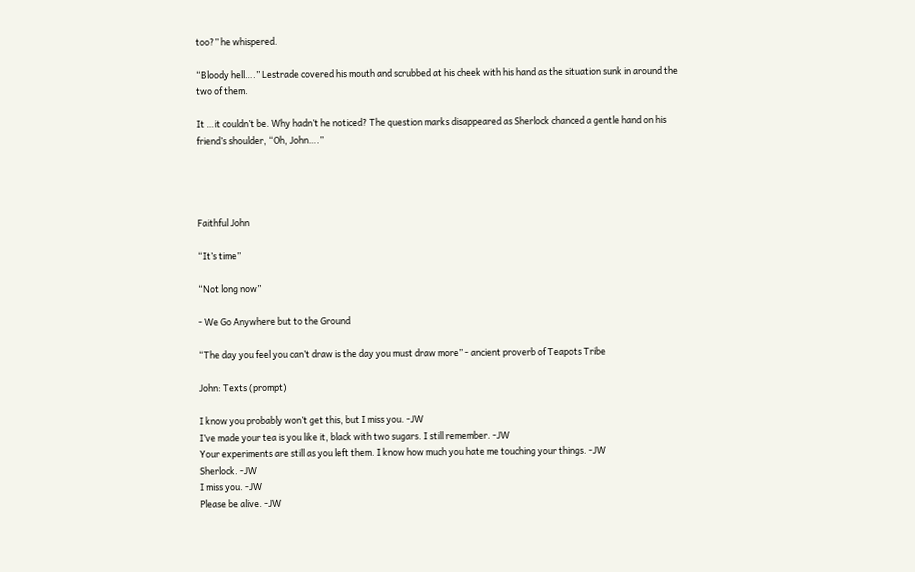too?” he whispered.

“Bloody hell….” Lestrade covered his mouth and scrubbed at his cheek with his hand as the situation sunk in around the two of them.

It …it couldn’t be. Why hadn’t he noticed? The question marks disappeared as Sherlock chanced a gentle hand on his friend’s shoulder, “Oh, John….”




Faithful John

“It’s time”

“Not long now”

- We Go Anywhere but to the Ground

“The day you feel you can’t draw is the day you must draw more” - ancient proverb of Teapots Tribe

John: Texts (prompt)

I know you probably won’t get this, but I miss you. -JW
I’ve made your tea is you like it, black with two sugars. I still remember. -JW
Your experiments are still as you left them. I know how much you hate me touching your things. -JW
Sherlock. -JW
I miss you. -JW
Please be alive. -JW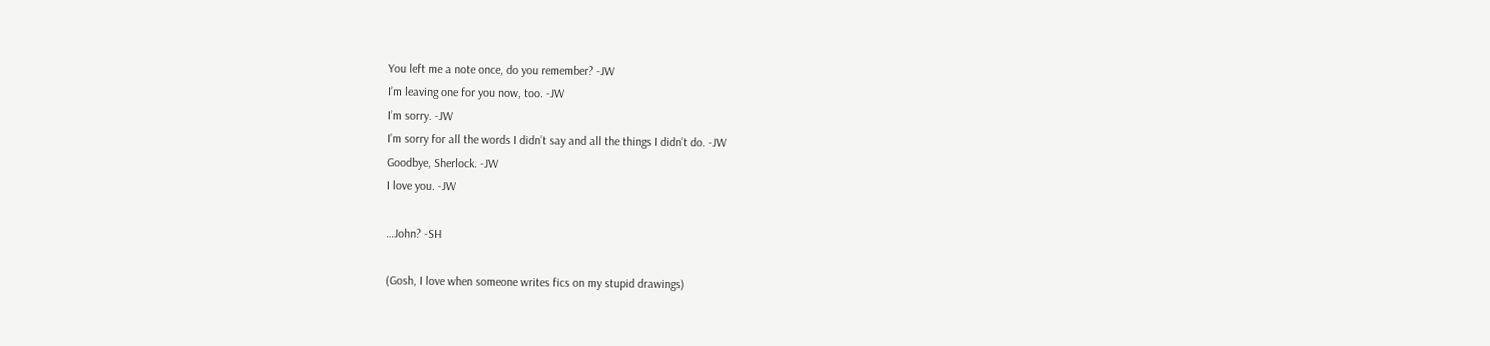You left me a note once, do you remember? -JW
I’m leaving one for you now, too. -JW
I’m sorry. -JW
I’m sorry for all the words I didn’t say and all the things I didn’t do. -JW
Goodbye, Sherlock. -JW
I love you. -JW

…John? -SH

(Gosh, I love when someone writes fics on my stupid drawings)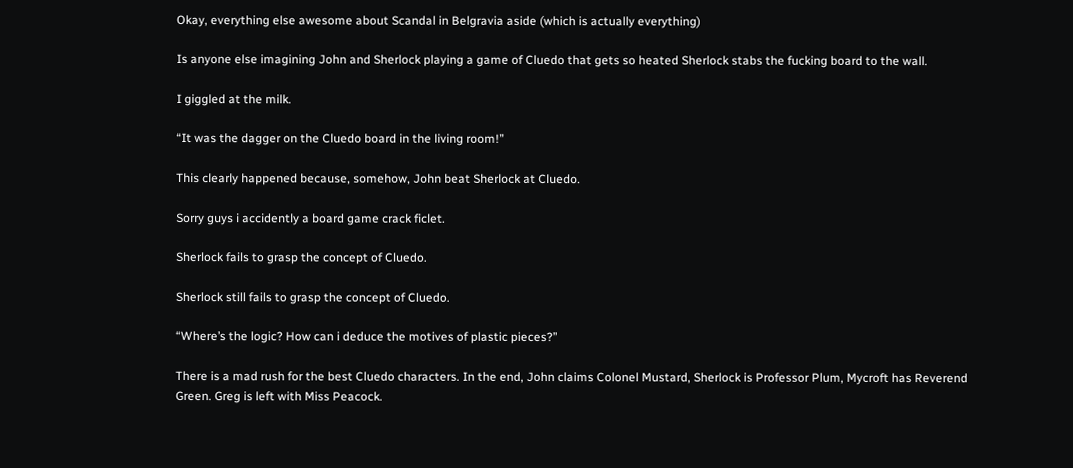Okay, everything else awesome about Scandal in Belgravia aside (which is actually everything)

Is anyone else imagining John and Sherlock playing a game of Cluedo that gets so heated Sherlock stabs the fucking board to the wall.

I giggled at the milk.

“It was the dagger on the Cluedo board in the living room!”

This clearly happened because, somehow, John beat Sherlock at Cluedo.

Sorry guys i accidently a board game crack ficlet.

Sherlock fails to grasp the concept of Cluedo.

Sherlock still fails to grasp the concept of Cluedo.

“Where’s the logic? How can i deduce the motives of plastic pieces?”

There is a mad rush for the best Cluedo characters. In the end, John claims Colonel Mustard, Sherlock is Professor Plum, Mycroft has Reverend Green. Greg is left with Miss Peacock.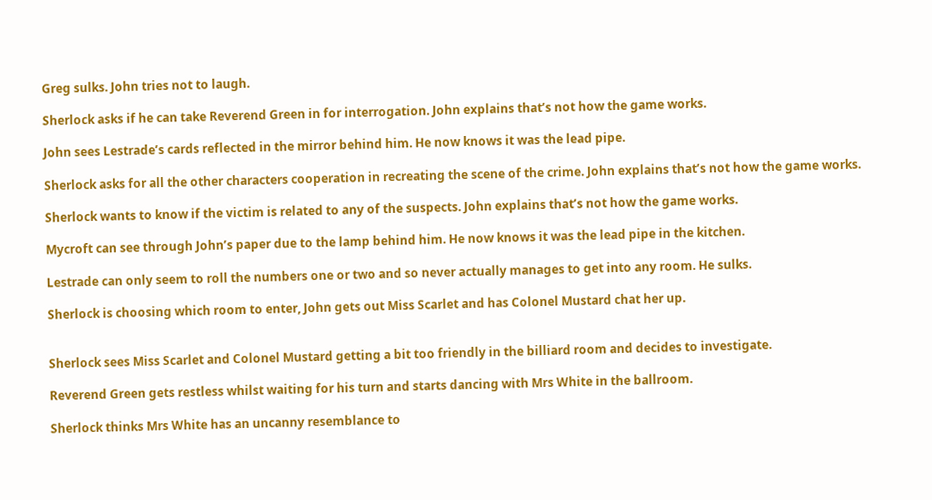Greg sulks. John tries not to laugh.

Sherlock asks if he can take Reverend Green in for interrogation. John explains that’s not how the game works.

John sees Lestrade’s cards reflected in the mirror behind him. He now knows it was the lead pipe.

Sherlock asks for all the other characters cooperation in recreating the scene of the crime. John explains that’s not how the game works.

Sherlock wants to know if the victim is related to any of the suspects. John explains that’s not how the game works.

Mycroft can see through John’s paper due to the lamp behind him. He now knows it was the lead pipe in the kitchen.

Lestrade can only seem to roll the numbers one or two and so never actually manages to get into any room. He sulks.

Sherlock is choosing which room to enter, John gets out Miss Scarlet and has Colonel Mustard chat her up.


Sherlock sees Miss Scarlet and Colonel Mustard getting a bit too friendly in the billiard room and decides to investigate.

Reverend Green gets restless whilst waiting for his turn and starts dancing with Mrs White in the ballroom.

Sherlock thinks Mrs White has an uncanny resemblance to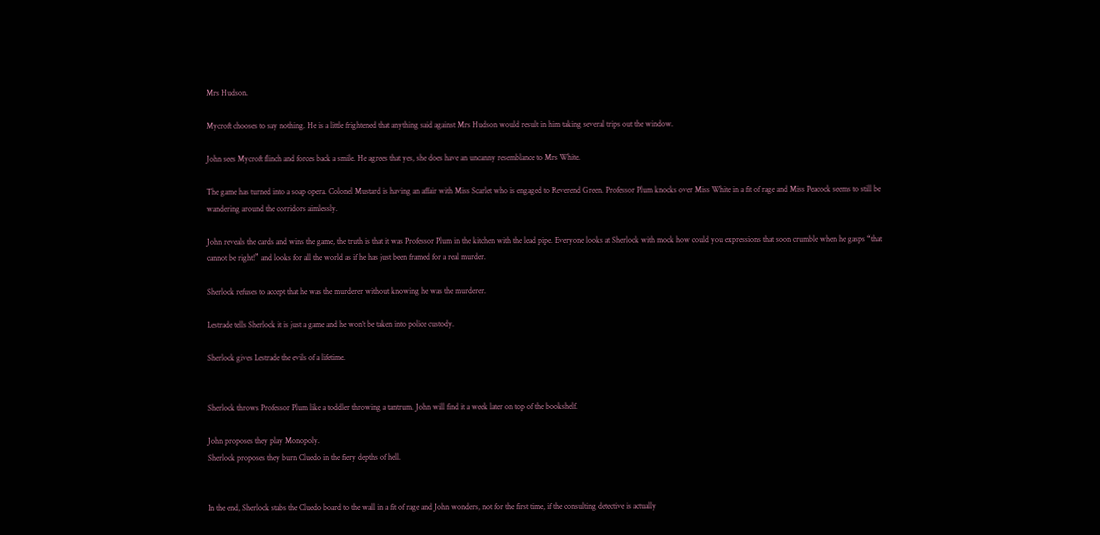Mrs Hudson.

Mycroft chooses to say nothing. He is a little frightened that anything said against Mrs Hudson would result in him taking several trips out the window.

John sees Mycroft flinch and forces back a smile. He agrees that yes, she does have an uncanny resemblance to Mrs White.

The game has turned into a soap opera. Colonel Mustard is having an affair with Miss Scarlet who is engaged to Reverend Green. Professor Plum knocks over Miss White in a fit of rage and Miss Peacock seems to still be wandering around the corridors aimlessly.

John reveals the cards and wins the game, the truth is that it was Professor Plum in the kitchen with the lead pipe. Everyone looks at Sherlock with mock how could you expressions that soon crumble when he gasps “that cannot be right!” and looks for all the world as if he has just been framed for a real murder.

Sherlock refuses to accept that he was the murderer without knowing he was the murderer.

Lestrade tells Sherlock it is just a game and he won’t be taken into police custody.

Sherlock gives Lestrade the evils of a lifetime.


Sherlock throws Professor Plum like a toddler throwing a tantrum. John will find it a week later on top of the bookshelf.

John proposes they play Monopoly.
Sherlock proposes they burn Cluedo in the fiery depths of hell.


In the end, Sherlock stabs the Cluedo board to the wall in a fit of rage and John wonders, not for the first time, if the consulting detective is actually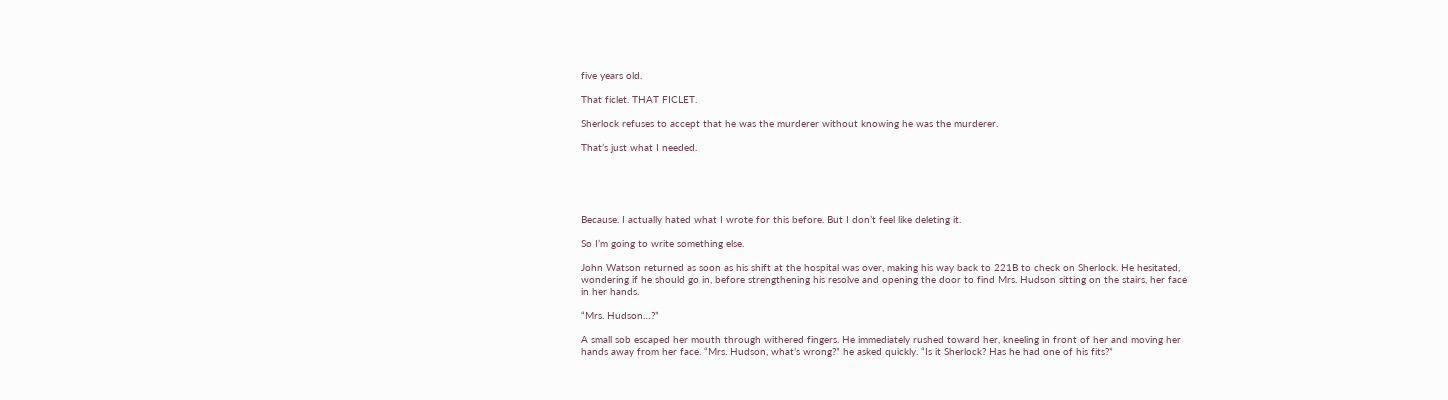five years old.

That ficlet. THAT FICLET.

Sherlock refuses to accept that he was the murderer without knowing he was the murderer.

That’s just what I needed.





Because. I actually hated what I wrote for this before. But I don’t feel like deleting it.

So I’m going to write something else.

John Watson returned as soon as his shift at the hospital was over, making his way back to 221B to check on Sherlock. He hesitated, wondering if he should go in, before strengthening his resolve and opening the door to find Mrs. Hudson sitting on the stairs, her face in her hands.

“Mrs. Hudson…?”

A small sob escaped her mouth through withered fingers. He immediately rushed toward her, kneeling in front of her and moving her hands away from her face. “Mrs. Hudson, what’s wrong?” he asked quickly. “Is it Sherlock? Has he had one of his fits?”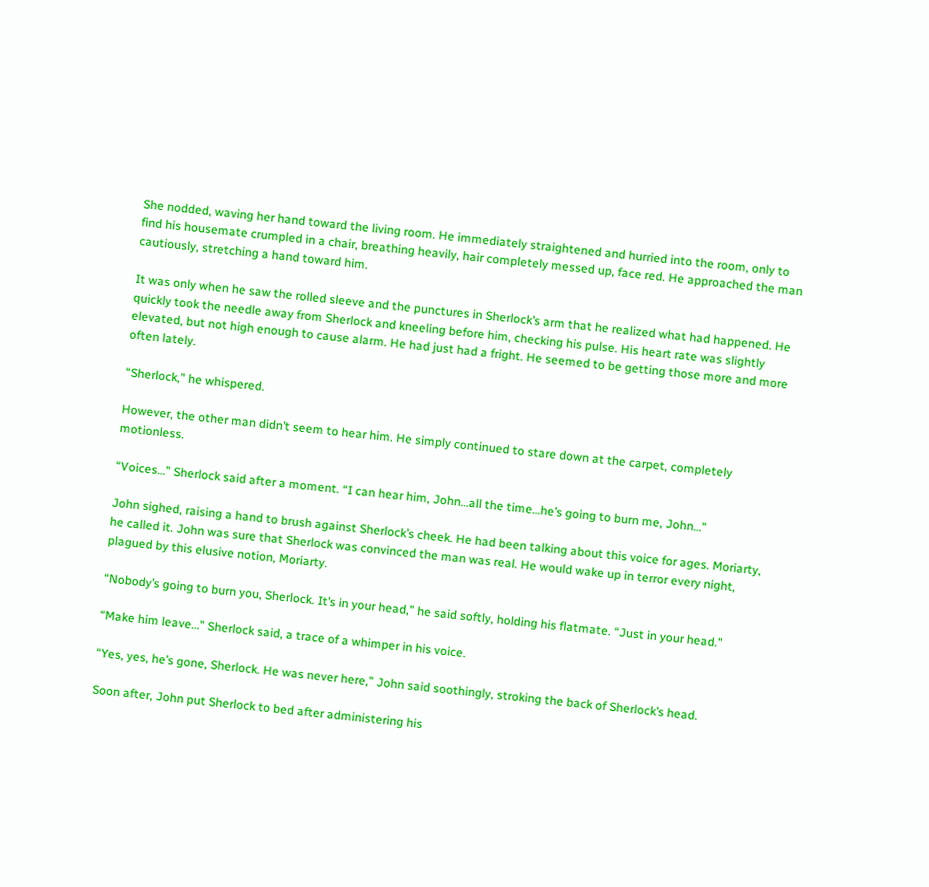She nodded, waving her hand toward the living room. He immediately straightened and hurried into the room, only to find his housemate crumpled in a chair, breathing heavily, hair completely messed up, face red. He approached the man cautiously, stretching a hand toward him.

It was only when he saw the rolled sleeve and the punctures in Sherlock’s arm that he realized what had happened. He quickly took the needle away from Sherlock and kneeling before him, checking his pulse. His heart rate was slightly elevated, but not high enough to cause alarm. He had just had a fright. He seemed to be getting those more and more often lately.

“Sherlock,” he whispered.

However, the other man didn’t seem to hear him. He simply continued to stare down at the carpet, completely motionless.

“Voices…” Sherlock said after a moment. “I can hear him, John…all the time…he’s going to burn me, John…”

John sighed, raising a hand to brush against Sherlock’s cheek. He had been talking about this voice for ages. Moriarty, he called it. John was sure that Sherlock was convinced the man was real. He would wake up in terror every night, plagued by this elusive notion, Moriarty.

“Nobody’s going to burn you, Sherlock. It’s in your head,” he said softly, holding his flatmate. “Just in your head.”

“Make him leave…” Sherlock said, a trace of a whimper in his voice.

“Yes, yes, he’s gone, Sherlock. He was never here,” John said soothingly, stroking the back of Sherlock’s head.

Soon after, John put Sherlock to bed after administering his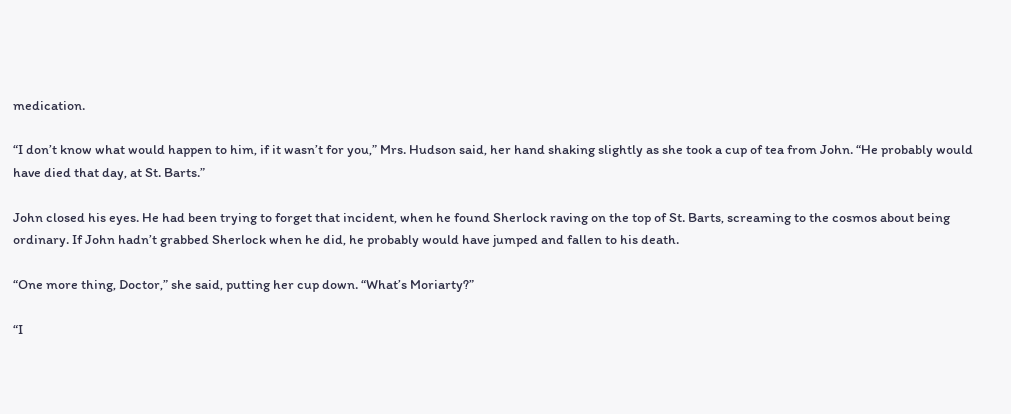medication.

“I don’t know what would happen to him, if it wasn’t for you,” Mrs. Hudson said, her hand shaking slightly as she took a cup of tea from John. “He probably would have died that day, at St. Barts.”

John closed his eyes. He had been trying to forget that incident, when he found Sherlock raving on the top of St. Barts, screaming to the cosmos about being ordinary. If John hadn’t grabbed Sherlock when he did, he probably would have jumped and fallen to his death.

“One more thing, Doctor,” she said, putting her cup down. “What’s Moriarty?”

“I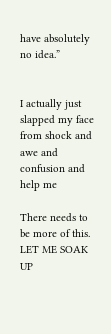have absolutely no idea.”


I actually just slapped my face from shock and awe and confusion and help me

There needs to be more of this. LET ME SOAK UP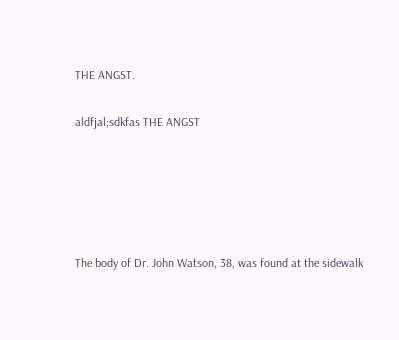THE ANGST.

aldfjal;sdkfas THE ANGST





The body of Dr. John Watson, 38, was found at the sidewalk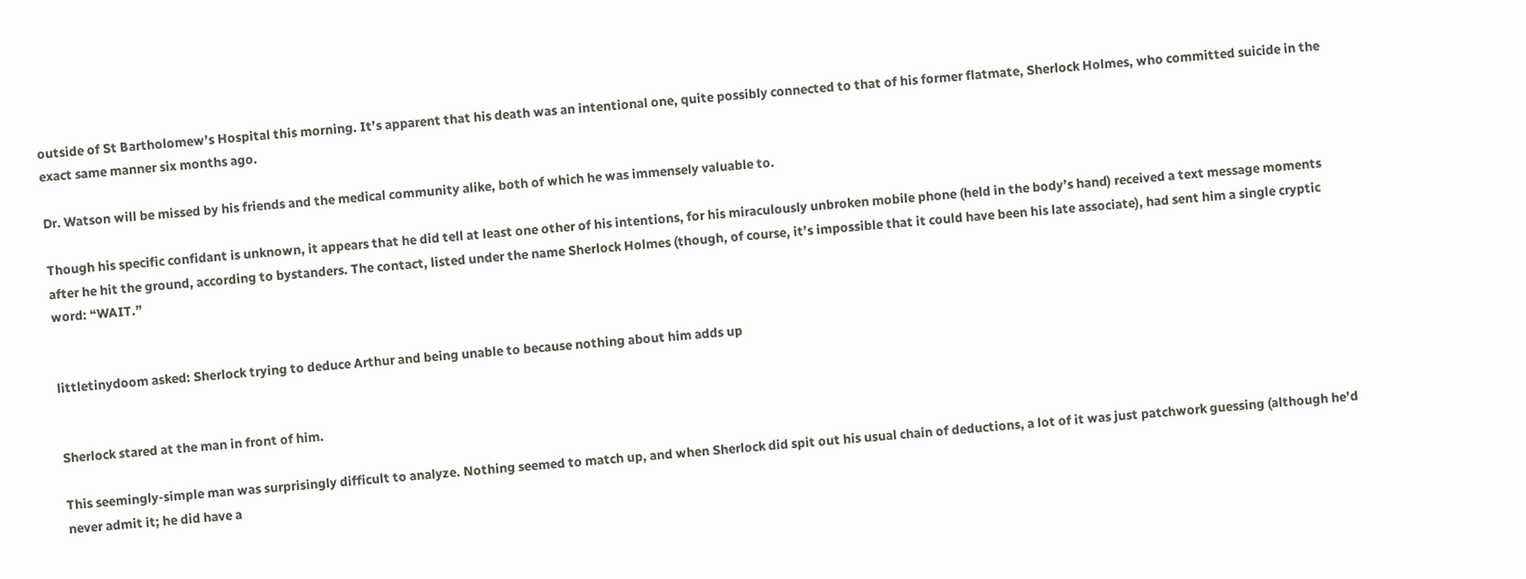outside of St Bartholomew’s Hospital this morning. It’s apparent that his death was an intentional one, quite possibly connected to that of his former flatmate, Sherlock Holmes, who committed suicide in the exact same manner six months ago.

Dr. Watson will be missed by his friends and the medical community alike, both of which he was immensely valuable to.

Though his specific confidant is unknown, it appears that he did tell at least one other of his intentions, for his miraculously unbroken mobile phone (held in the body’s hand) received a text message moments after he hit the ground, according to bystanders. The contact, listed under the name Sherlock Holmes (though, of course, it’s impossible that it could have been his late associate), had sent him a single cryptic word: “WAIT.”


littletinydoom asked: Sherlock trying to deduce Arthur and being unable to because nothing about him adds up


Sherlock stared at the man in front of him.

This seemingly-simple man was surprisingly difficult to analyze. Nothing seemed to match up, and when Sherlock did spit out his usual chain of deductions, a lot of it was just patchwork guessing (although he’d never admit it; he did have a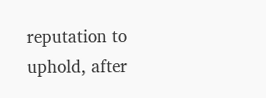reputation to uphold, after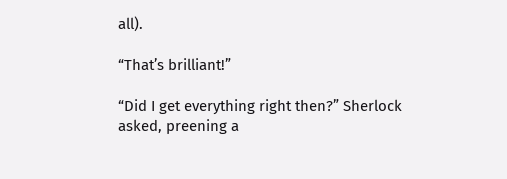all).

“That’s brilliant!”

“Did I get everything right then?” Sherlock asked, preening a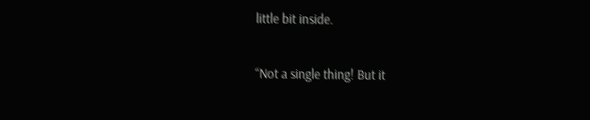little bit inside.

“Not a single thing! But it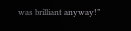was brilliant anyway!”